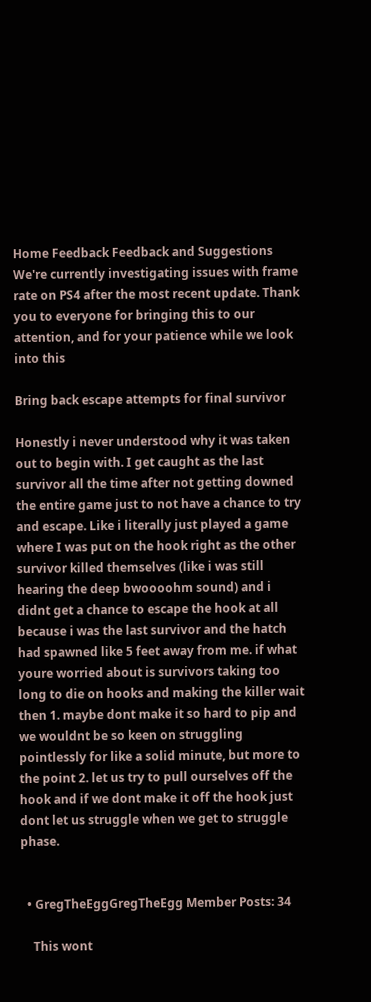Home Feedback Feedback and Suggestions
We're currently investigating issues with frame rate on PS4 after the most recent update. Thank you to everyone for bringing this to our attention, and for your patience while we look into this

Bring back escape attempts for final survivor

Honestly i never understood why it was taken out to begin with. I get caught as the last survivor all the time after not getting downed the entire game just to not have a chance to try and escape. Like i literally just played a game where I was put on the hook right as the other survivor killed themselves (like i was still hearing the deep bwoooohm sound) and i didnt get a chance to escape the hook at all because i was the last survivor and the hatch had spawned like 5 feet away from me. if what youre worried about is survivors taking too long to die on hooks and making the killer wait then 1. maybe dont make it so hard to pip and we wouldnt be so keen on struggling pointlessly for like a solid minute, but more to the point 2. let us try to pull ourselves off the hook and if we dont make it off the hook just dont let us struggle when we get to struggle phase.


  • GregTheEggGregTheEgg Member Posts: 34

    This wont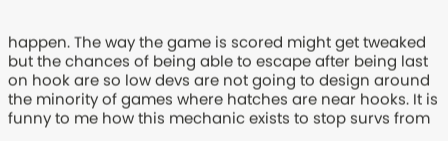happen. The way the game is scored might get tweaked but the chances of being able to escape after being last on hook are so low devs are not going to design around the minority of games where hatches are near hooks. It is funny to me how this mechanic exists to stop survs from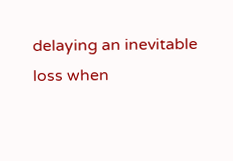delaying an inevitable loss when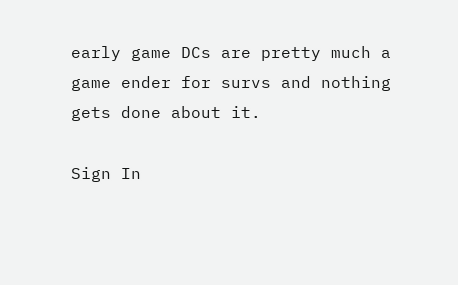early game DCs are pretty much a game ender for survs and nothing gets done about it.

Sign In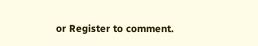or Register to comment.